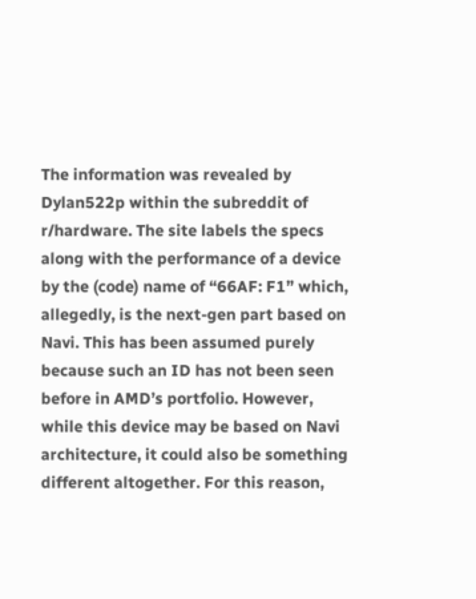The information was revealed by Dylan522p within the subreddit of r/hardware. The site labels the specs along with the performance of a device by the (code) name of “66AF: F1” which, allegedly, is the next-gen part based on Navi. This has been assumed purely because such an ID has not been seen before in AMD’s portfolio. However, while this device may be based on Navi architecture, it could also be something different altogether. For this reason,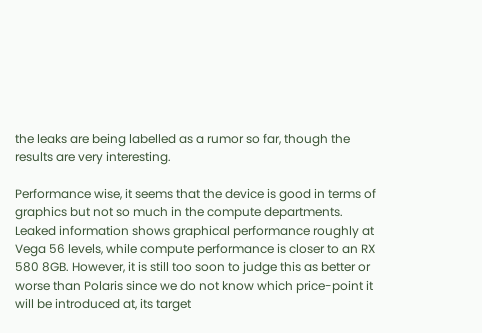the leaks are being labelled as a rumor so far, though the results are very interesting.

Performance wise, it seems that the device is good in terms of graphics but not so much in the compute departments. Leaked information shows graphical performance roughly at Vega 56 levels, while compute performance is closer to an RX 580 8GB. However, it is still too soon to judge this as better or worse than Polaris since we do not know which price-point it will be introduced at, its target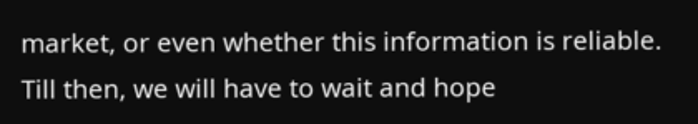market, or even whether this information is reliable. Till then, we will have to wait and hope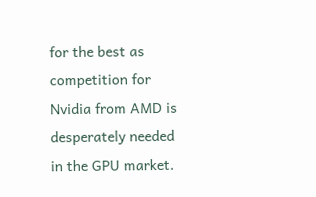for the best as competition for Nvidia from AMD is desperately needed in the GPU market.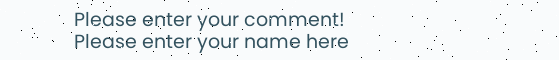Please enter your comment!
Please enter your name here